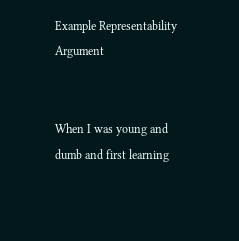Example Representability Argument


When I was young and dumb and first learning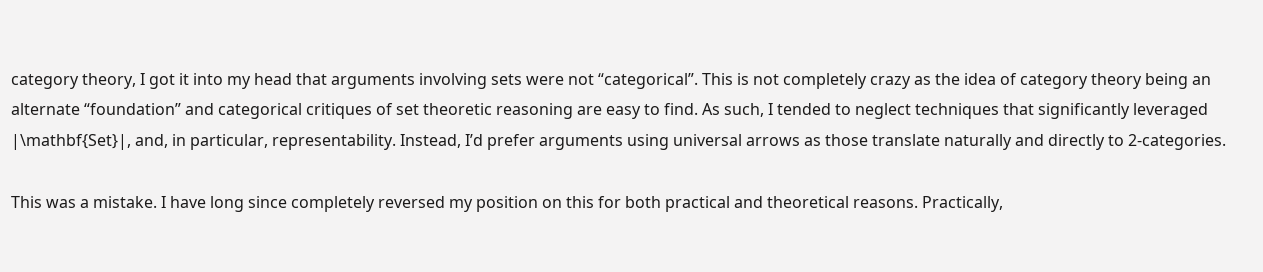category theory, I got it into my head that arguments involving sets were not “categorical”. This is not completely crazy as the idea of category theory being an alternate “foundation” and categorical critiques of set theoretic reasoning are easy to find. As such, I tended to neglect techniques that significantly leveraged |\mathbf{Set}|, and, in particular, representability. Instead, I’d prefer arguments using universal arrows as those translate naturally and directly to 2-categories.

This was a mistake. I have long since completely reversed my position on this for both practical and theoretical reasons. Practically,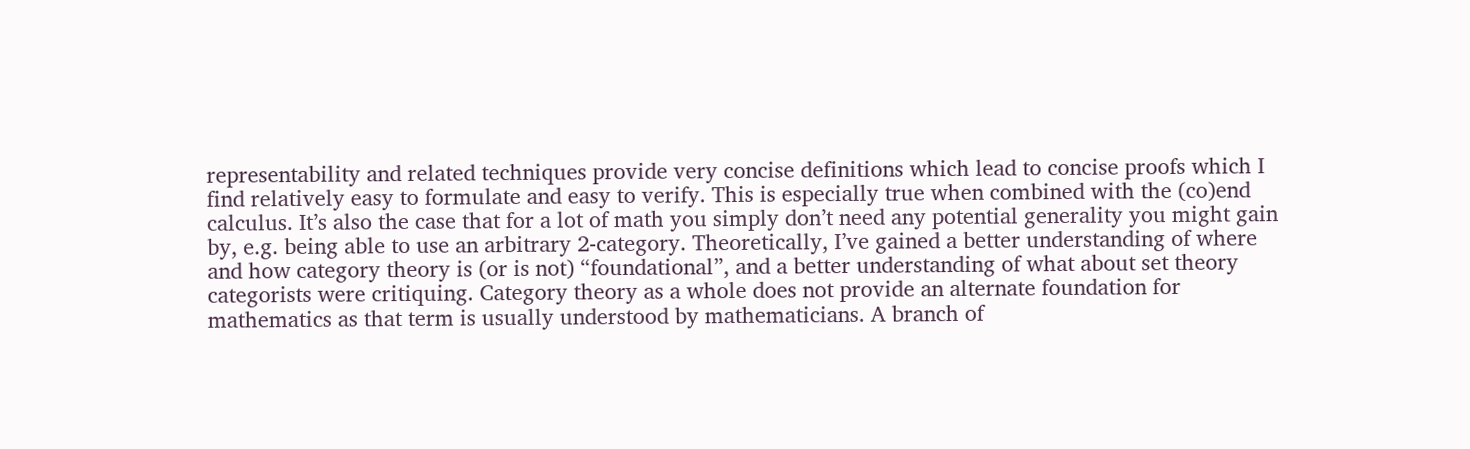representability and related techniques provide very concise definitions which lead to concise proofs which I find relatively easy to formulate and easy to verify. This is especially true when combined with the (co)end calculus. It’s also the case that for a lot of math you simply don’t need any potential generality you might gain by, e.g. being able to use an arbitrary 2-category. Theoretically, I’ve gained a better understanding of where and how category theory is (or is not) “foundational”, and a better understanding of what about set theory categorists were critiquing. Category theory as a whole does not provide an alternate foundation for mathematics as that term is usually understood by mathematicians. A branch of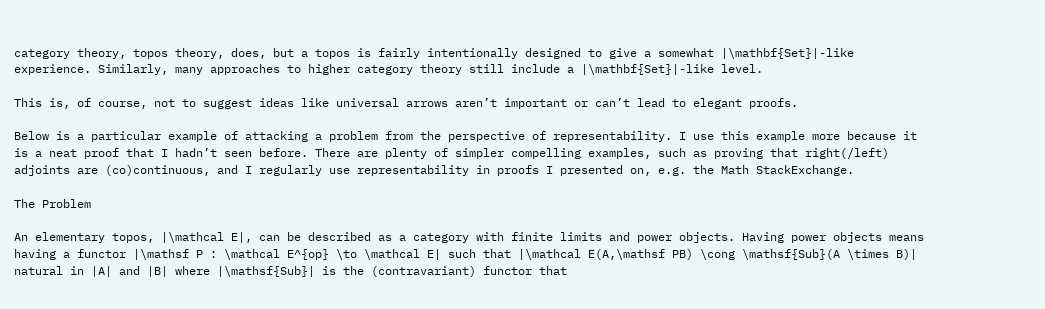category theory, topos theory, does, but a topos is fairly intentionally designed to give a somewhat |\mathbf{Set}|-like experience. Similarly, many approaches to higher category theory still include a |\mathbf{Set}|-like level.

This is, of course, not to suggest ideas like universal arrows aren’t important or can’t lead to elegant proofs.

Below is a particular example of attacking a problem from the perspective of representability. I use this example more because it is a neat proof that I hadn’t seen before. There are plenty of simpler compelling examples, such as proving that right(/left) adjoints are (co)continuous, and I regularly use representability in proofs I presented on, e.g. the Math StackExchange.

The Problem

An elementary topos, |\mathcal E|, can be described as a category with finite limits and power objects. Having power objects means having a functor |\mathsf P : \mathcal E^{op} \to \mathcal E| such that |\mathcal E(A,\mathsf PB) \cong \mathsf{Sub}(A \times B)| natural in |A| and |B| where |\mathsf{Sub}| is the (contravariant) functor that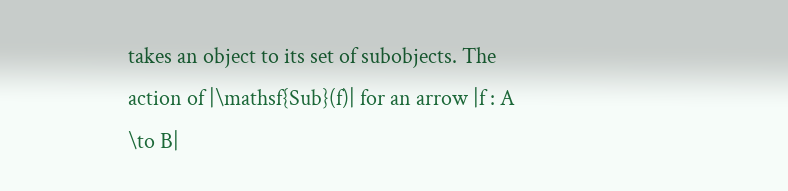takes an object to its set of subobjects. The action of |\mathsf{Sub}(f)| for an arrow |f : A \to B|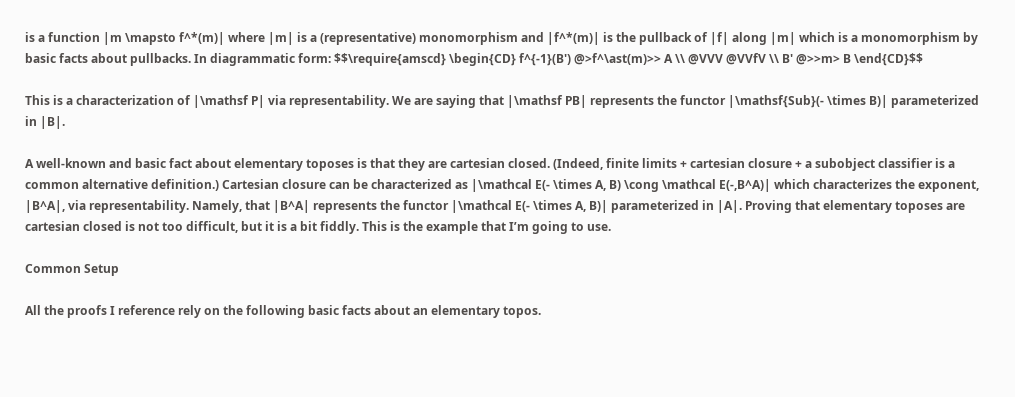is a function |m \mapsto f^*(m)| where |m| is a (representative) monomorphism and |f^*(m)| is the pullback of |f| along |m| which is a monomorphism by basic facts about pullbacks. In diagrammatic form: $$\require{amscd} \begin{CD} f^{-1}(B') @>f^\ast(m)>> A \\ @VVV @VVfV \\ B' @>>m> B \end{CD}$$

This is a characterization of |\mathsf P| via representability. We are saying that |\mathsf PB| represents the functor |\mathsf{Sub}(- \times B)| parameterized in |B|.

A well-known and basic fact about elementary toposes is that they are cartesian closed. (Indeed, finite limits + cartesian closure + a subobject classifier is a common alternative definition.) Cartesian closure can be characterized as |\mathcal E(- \times A, B) \cong \mathcal E(-,B^A)| which characterizes the exponent, |B^A|, via representability. Namely, that |B^A| represents the functor |\mathcal E(- \times A, B)| parameterized in |A|. Proving that elementary toposes are cartesian closed is not too difficult, but it is a bit fiddly. This is the example that I’m going to use.

Common Setup

All the proofs I reference rely on the following basic facts about an elementary topos.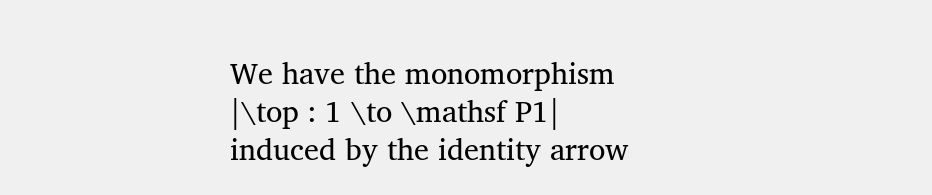We have the monomorphism |\top : 1 \to \mathsf P1| induced by the identity arrow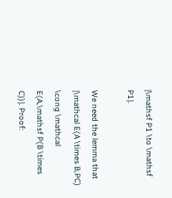|\mathsf P1 \to \mathsf P1|.

We need the lemma that |\mathcal E(A \times B,PC) \cong \mathcal E(A,\mathsf P(B \times C))|. Proof: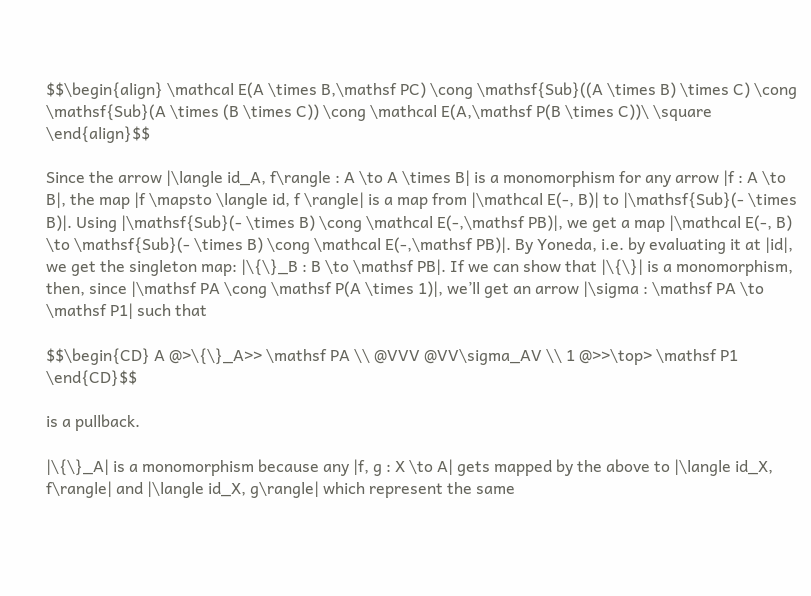$$\begin{align} \mathcal E(A \times B,\mathsf PC) \cong \mathsf{Sub}((A \times B) \times C) \cong \mathsf{Sub}(A \times (B \times C)) \cong \mathcal E(A,\mathsf P(B \times C))\ \square \end{align}$$

Since the arrow |\langle id_A, f\rangle : A \to A \times B| is a monomorphism for any arrow |f : A \to B|, the map |f \mapsto \langle id, f \rangle| is a map from |\mathcal E(-, B)| to |\mathsf{Sub}(- \times B)|. Using |\mathsf{Sub}(- \times B) \cong \mathcal E(-,\mathsf PB)|, we get a map |\mathcal E(-, B) \to \mathsf{Sub}(- \times B) \cong \mathcal E(-,\mathsf PB)|. By Yoneda, i.e. by evaluating it at |id|, we get the singleton map: |\{\}_B : B \to \mathsf PB|. If we can show that |\{\}| is a monomorphism, then, since |\mathsf PA \cong \mathsf P(A \times 1)|, we’ll get an arrow |\sigma : \mathsf PA \to \mathsf P1| such that

$$\begin{CD} A @>\{\}_A>> \mathsf PA \\ @VVV @VV\sigma_AV \\ 1 @>>\top> \mathsf P1 \end{CD}$$

is a pullback.

|\{\}_A| is a monomorphism because any |f, g : X \to A| gets mapped by the above to |\langle id_X, f\rangle| and |\langle id_X, g\rangle| which represent the same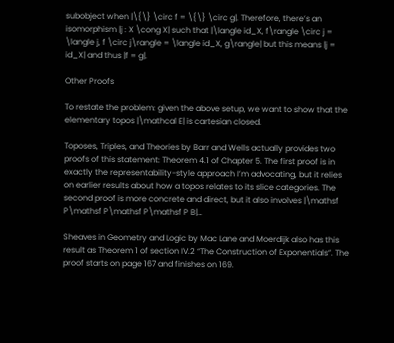subobject when |\{\} \circ f = \{\} \circ g|. Therefore, there’s an isomorphism |j : X \cong X| such that |\langle id_X, f\rangle \circ j = \langle j, f \circ j\rangle = \langle id_X, g\rangle| but this means |j = id_X| and thus |f = g|.

Other Proofs

To restate the problem: given the above setup, we want to show that the elementary topos |\mathcal E| is cartesian closed.

Toposes, Triples, and Theories by Barr and Wells actually provides two proofs of this statement: Theorem 4.1 of Chapter 5. The first proof is in exactly the representability-style approach I’m advocating, but it relies on earlier results about how a topos relates to its slice categories. The second proof is more concrete and direct, but it also involves |\mathsf P\mathsf P\mathsf P\mathsf P B|…

Sheaves in Geometry and Logic by Mac Lane and Moerdijk also has this result as Theorem 1 of section IV.2 “The Construction of Exponentials”. The proof starts on page 167 and finishes on 169.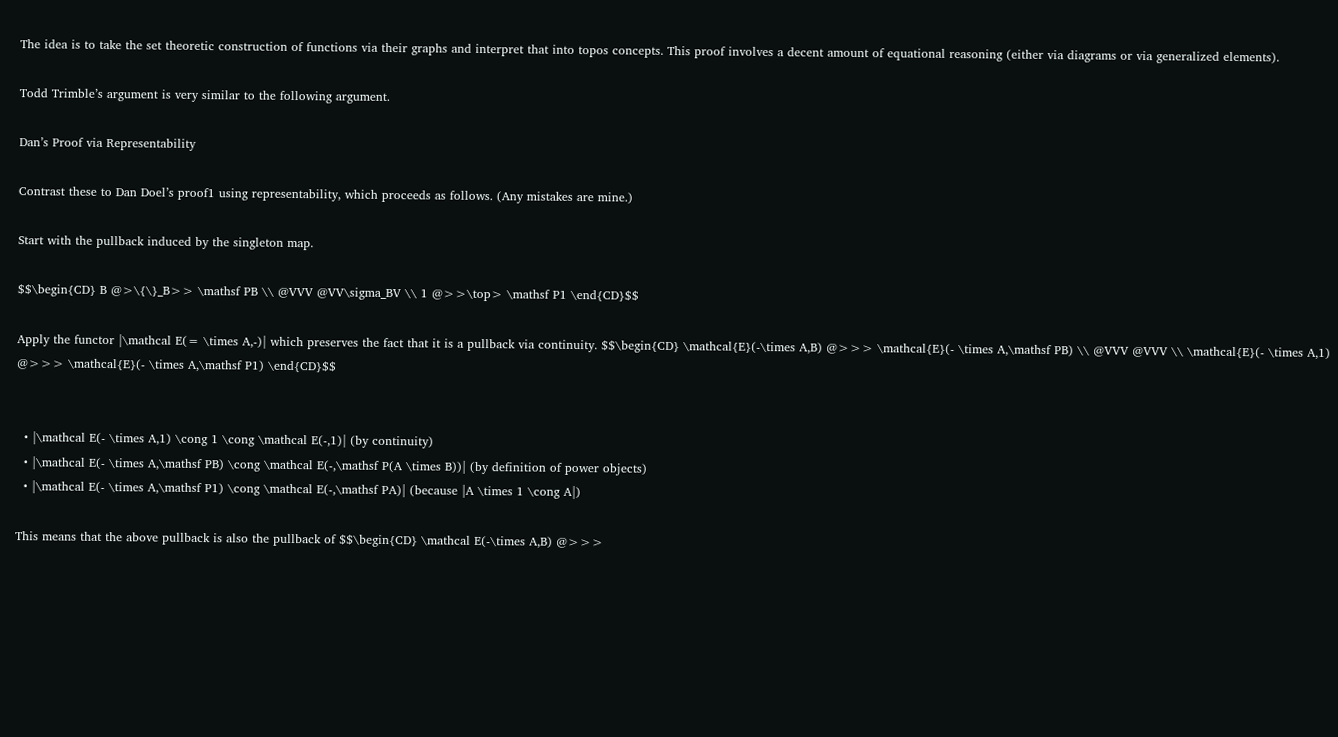The idea is to take the set theoretic construction of functions via their graphs and interpret that into topos concepts. This proof involves a decent amount of equational reasoning (either via diagrams or via generalized elements).

Todd Trimble’s argument is very similar to the following argument.

Dan’s Proof via Representability

Contrast these to Dan Doel’s proof1 using representability, which proceeds as follows. (Any mistakes are mine.)

Start with the pullback induced by the singleton map.

$$\begin{CD} B @>\{\}_B>> \mathsf PB \\ @VVV @VV\sigma_BV \\ 1 @>>\top> \mathsf P1 \end{CD}$$

Apply the functor |\mathcal E(= \times A,-)| which preserves the fact that it is a pullback via continuity. $$\begin{CD} \mathcal{E}(-\times A,B) @>>> \mathcal{E}(- \times A,\mathsf PB) \\ @VVV @VVV \\ \mathcal{E}(- \times A,1) @>>> \mathcal{E}(- \times A,\mathsf P1) \end{CD}$$


  • |\mathcal E(- \times A,1) \cong 1 \cong \mathcal E(-,1)| (by continuity)
  • |\mathcal E(- \times A,\mathsf PB) \cong \mathcal E(-,\mathsf P(A \times B))| (by definition of power objects)
  • |\mathcal E(- \times A,\mathsf P1) \cong \mathcal E(-,\mathsf PA)| (because |A \times 1 \cong A|)

This means that the above pullback is also the pullback of $$\begin{CD} \mathcal E(-\times A,B) @>>>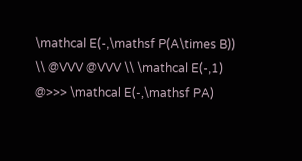\mathcal E(-,\mathsf P(A\times B)) \\ @VVV @VVV \\ \mathcal E(-,1) @>>> \mathcal E(-,\mathsf PA)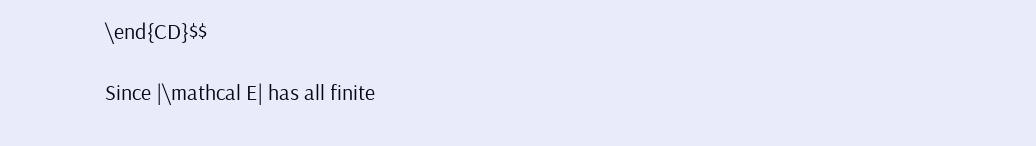\end{CD}$$

Since |\mathcal E| has all finite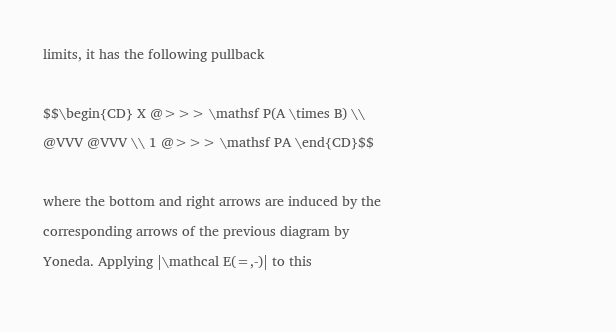limits, it has the following pullback

$$\begin{CD} X @>>> \mathsf P(A \times B) \\ @VVV @VVV \\ 1 @>>> \mathsf PA \end{CD}$$

where the bottom and right arrows are induced by the corresponding arrows of the previous diagram by Yoneda. Applying |\mathcal E(=,-)| to this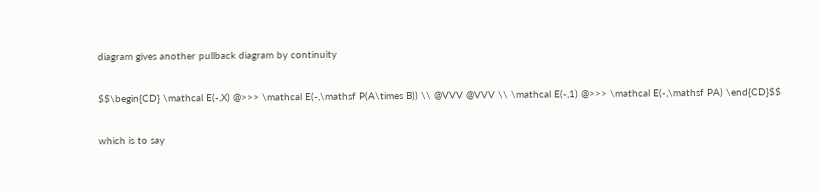diagram gives another pullback diagram by continuity

$$\begin{CD} \mathcal E(-,X) @>>> \mathcal E(-,\mathsf P(A\times B)) \\ @VVV @VVV \\ \mathcal E(-,1) @>>> \mathcal E(-,\mathsf PA) \end{CD}$$

which is to say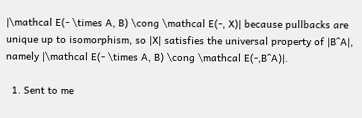|\mathcal E(- \times A, B) \cong \mathcal E(-, X)| because pullbacks are unique up to isomorphism, so |X| satisfies the universal property of |B^A|, namely |\mathcal E(- \times A, B) \cong \mathcal E(-,B^A)|.

  1. Sent to me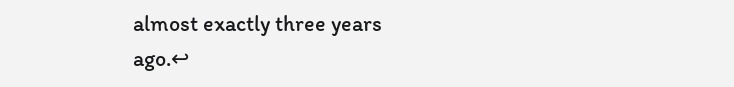almost exactly three years ago.↩